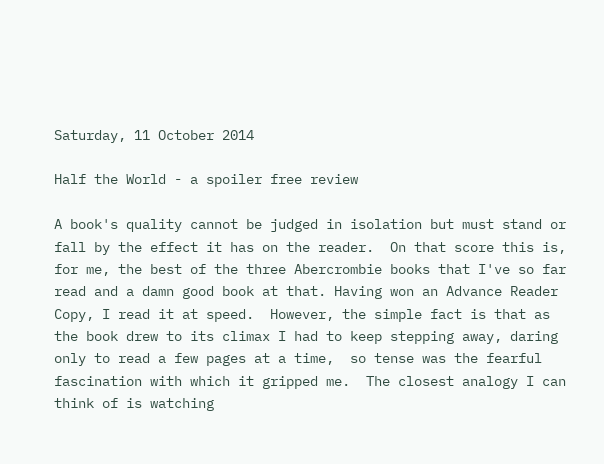Saturday, 11 October 2014

Half the World - a spoiler free review

A book's quality cannot be judged in isolation but must stand or fall by the effect it has on the reader.  On that score this is, for me, the best of the three Abercrombie books that I've so far read and a damn good book at that. Having won an Advance Reader Copy, I read it at speed.  However, the simple fact is that as the book drew to its climax I had to keep stepping away, daring only to read a few pages at a time,  so tense was the fearful fascination with which it gripped me.  The closest analogy I can think of is watching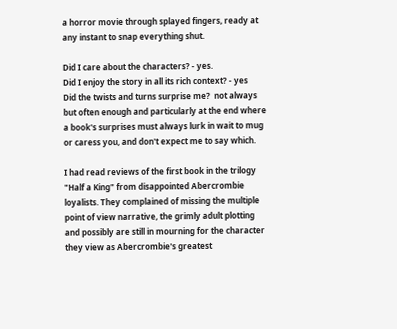a horror movie through splayed fingers, ready at any instant to snap everything shut.

Did I care about the characters? - yes.
Did I enjoy the story in all its rich context? - yes
Did the twists and turns surprise me?  not always but often enough and particularly at the end where a book's surprises must always lurk in wait to mug or caress you, and don't expect me to say which.

I had read reviews of the first book in the trilogy "Half a King" from disappointed Abercrombie loyalists. They complained of missing the multiple point of view narrative, the grimly adult plotting and possibly are still in mourning for the character they view as Abercrombie's greatest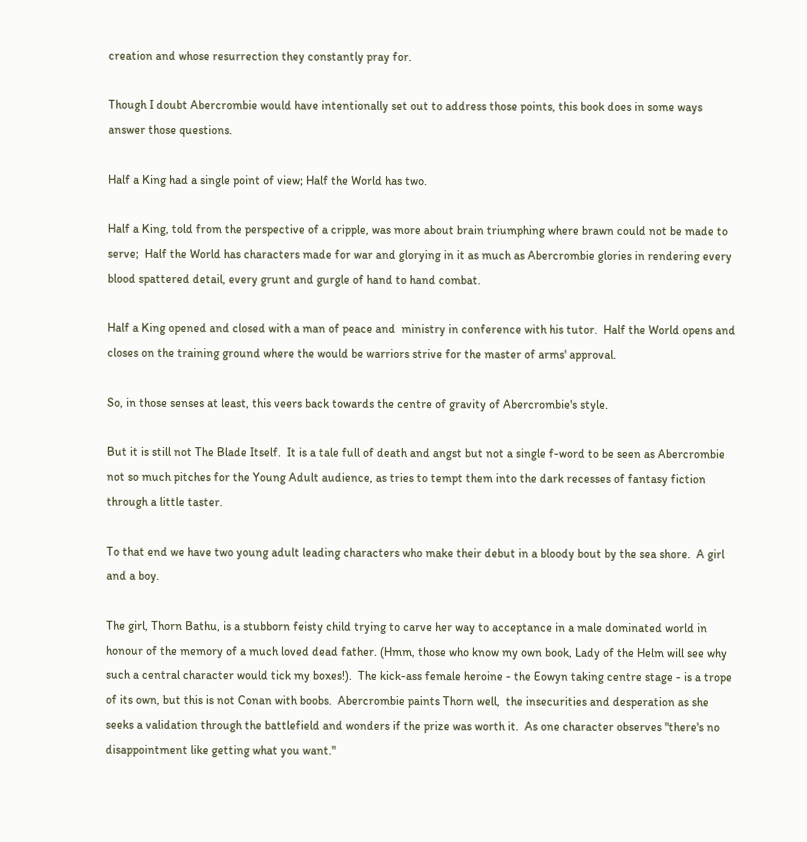creation and whose resurrection they constantly pray for.

Though I doubt Abercrombie would have intentionally set out to address those points, this book does in some ways answer those questions.

Half a King had a single point of view; Half the World has two.

Half a King, told from the perspective of a cripple, was more about brain triumphing where brawn could not be made to serve;  Half the World has characters made for war and glorying in it as much as Abercrombie glories in rendering every blood spattered detail, every grunt and gurgle of hand to hand combat.

Half a King opened and closed with a man of peace and  ministry in conference with his tutor.  Half the World opens and closes on the training ground where the would be warriors strive for the master of arms' approval.

So, in those senses at least, this veers back towards the centre of gravity of Abercrombie's style.

But it is still not The Blade Itself.  It is a tale full of death and angst but not a single f-word to be seen as Abercrombie not so much pitches for the Young Adult audience, as tries to tempt them into the dark recesses of fantasy fiction through a little taster.

To that end we have two young adult leading characters who make their debut in a bloody bout by the sea shore.  A girl and a boy.

The girl, Thorn Bathu, is a stubborn feisty child trying to carve her way to acceptance in a male dominated world in honour of the memory of a much loved dead father. (Hmm, those who know my own book, Lady of the Helm will see why such a central character would tick my boxes!).  The kick-ass female heroine - the Eowyn taking centre stage - is a trope of its own, but this is not Conan with boobs.  Abercrombie paints Thorn well,  the insecurities and desperation as she seeks a validation through the battlefield and wonders if the prize was worth it.  As one character observes "there's no disappointment like getting what you want."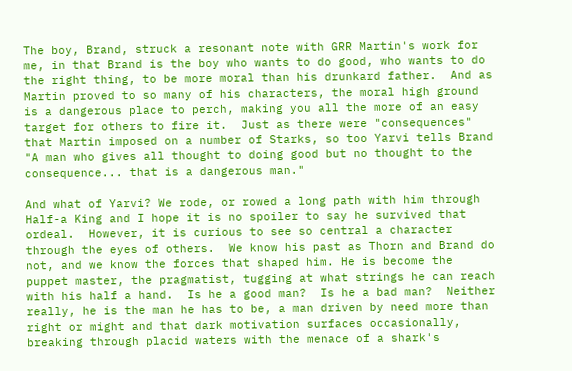The boy, Brand, struck a resonant note with GRR Martin's work for me, in that Brand is the boy who wants to do good, who wants to do the right thing, to be more moral than his drunkard father.  And as Martin proved to so many of his characters, the moral high ground is a dangerous place to perch, making you all the more of an easy target for others to fire it.  Just as there were "consequences" that Martin imposed on a number of Starks, so too Yarvi tells Brand  "A man who gives all thought to doing good but no thought to the consequence... that is a dangerous man."

And what of Yarvi? We rode, or rowed a long path with him through Half-a King and I hope it is no spoiler to say he survived that ordeal.  However, it is curious to see so central a character through the eyes of others.  We know his past as Thorn and Brand do not, and we know the forces that shaped him. He is become the puppet master, the pragmatist, tugging at what strings he can reach with his half a hand.  Is he a good man?  Is he a bad man?  Neither really, he is the man he has to be, a man driven by need more than right or might and that dark motivation surfaces occasionally, breaking through placid waters with the menace of a shark's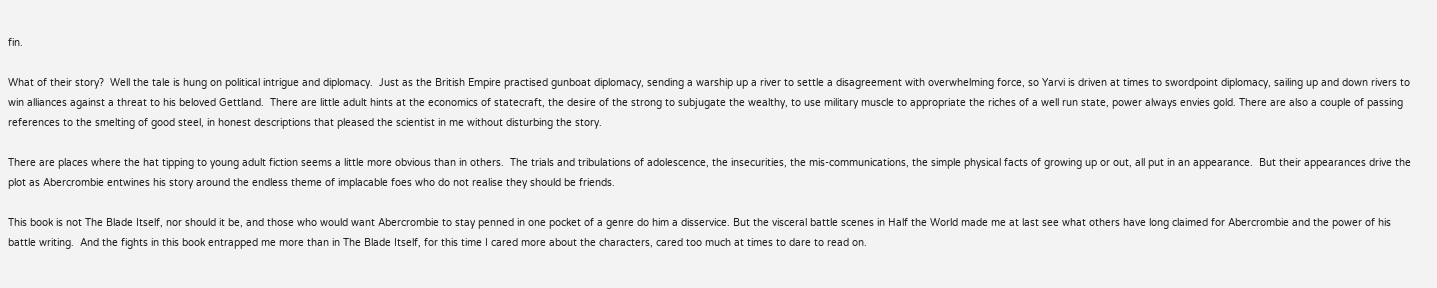fin.

What of their story?  Well the tale is hung on political intrigue and diplomacy.  Just as the British Empire practised gunboat diplomacy, sending a warship up a river to settle a disagreement with overwhelming force, so Yarvi is driven at times to swordpoint diplomacy, sailing up and down rivers to win alliances against a threat to his beloved Gettland.  There are little adult hints at the economics of statecraft, the desire of the strong to subjugate the wealthy, to use military muscle to appropriate the riches of a well run state, power always envies gold. There are also a couple of passing references to the smelting of good steel, in honest descriptions that pleased the scientist in me without disturbing the story.

There are places where the hat tipping to young adult fiction seems a little more obvious than in others.  The trials and tribulations of adolescence, the insecurities, the mis-communications, the simple physical facts of growing up or out, all put in an appearance.  But their appearances drive the plot as Abercrombie entwines his story around the endless theme of implacable foes who do not realise they should be friends.

This book is not The Blade Itself, nor should it be, and those who would want Abercrombie to stay penned in one pocket of a genre do him a disservice. But the visceral battle scenes in Half the World made me at last see what others have long claimed for Abercrombie and the power of his battle writing.  And the fights in this book entrapped me more than in The Blade Itself, for this time I cared more about the characters, cared too much at times to dare to read on.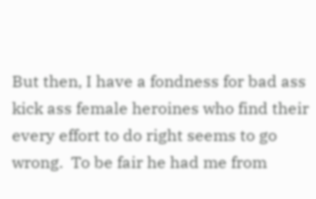But then, I have a fondness for bad ass kick ass female heroines who find their every effort to do right seems to go wrong.  To be fair he had me from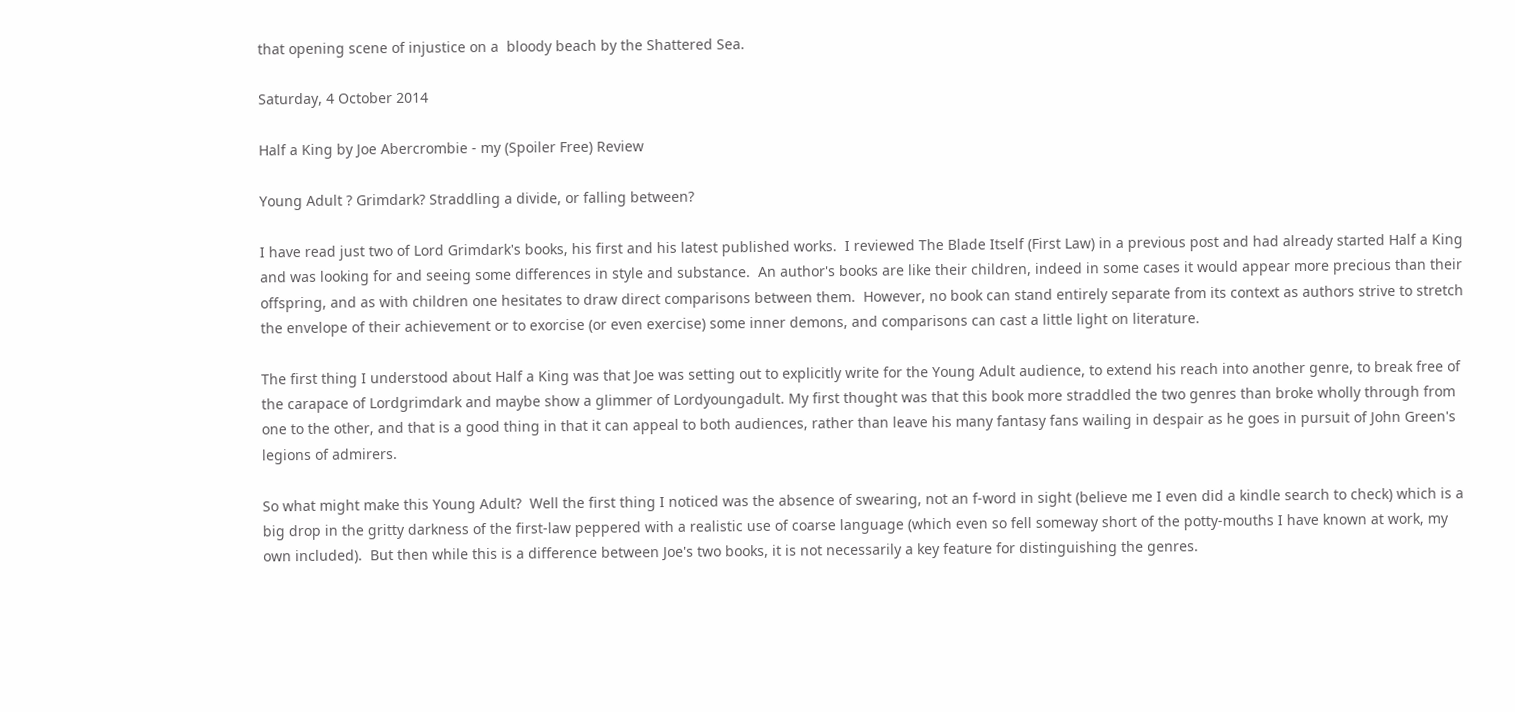that opening scene of injustice on a  bloody beach by the Shattered Sea.

Saturday, 4 October 2014

Half a King by Joe Abercrombie - my (Spoiler Free) Review

Young Adult ? Grimdark? Straddling a divide, or falling between?

I have read just two of Lord Grimdark's books, his first and his latest published works.  I reviewed The Blade Itself (First Law) in a previous post and had already started Half a King and was looking for and seeing some differences in style and substance.  An author's books are like their children, indeed in some cases it would appear more precious than their offspring, and as with children one hesitates to draw direct comparisons between them.  However, no book can stand entirely separate from its context as authors strive to stretch the envelope of their achievement or to exorcise (or even exercise) some inner demons, and comparisons can cast a little light on literature.

The first thing I understood about Half a King was that Joe was setting out to explicitly write for the Young Adult audience, to extend his reach into another genre, to break free of the carapace of Lordgrimdark and maybe show a glimmer of Lordyoungadult. My first thought was that this book more straddled the two genres than broke wholly through from one to the other, and that is a good thing in that it can appeal to both audiences, rather than leave his many fantasy fans wailing in despair as he goes in pursuit of John Green's legions of admirers.

So what might make this Young Adult?  Well the first thing I noticed was the absence of swearing, not an f-word in sight (believe me I even did a kindle search to check) which is a big drop in the gritty darkness of the first-law peppered with a realistic use of coarse language (which even so fell someway short of the potty-mouths I have known at work, my own included).  But then while this is a difference between Joe's two books, it is not necessarily a key feature for distinguishing the genres.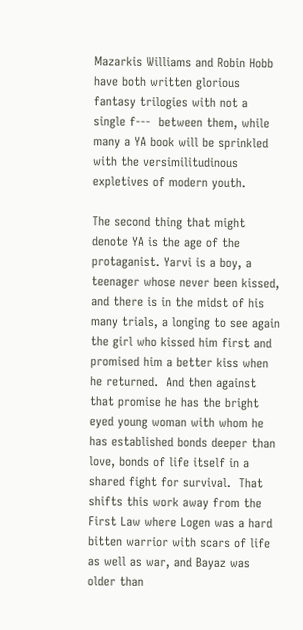Mazarkis Williams and Robin Hobb have both written glorious fantasy trilogies with not a single f---  between them, while many a YA book will be sprinkled with the versimilitudinous expletives of modern youth.

The second thing that might denote YA is the age of the protaganist. Yarvi is a boy, a teenager whose never been kissed, and there is in the midst of his many trials, a longing to see again the girl who kissed him first and promised him a better kiss when he returned.  And then against that promise he has the bright eyed young woman with whom he has established bonds deeper than love, bonds of life itself in a shared fight for survival.  That shifts this work away from the First Law where Logen was a hard bitten warrior with scars of life as well as war, and Bayaz was older than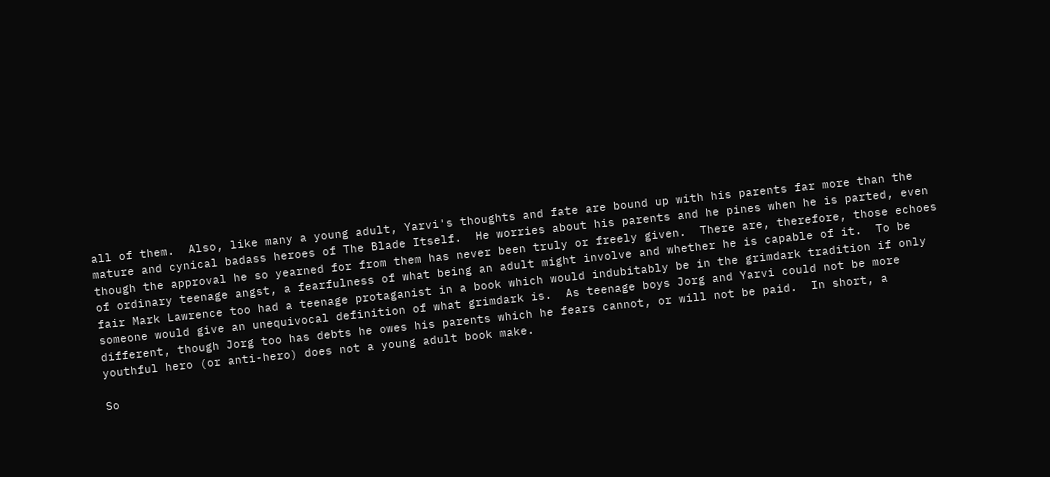all of them.  Also, like many a young adult, Yarvi's thoughts and fate are bound up with his parents far more than the mature and cynical badass heroes of The Blade Itself.  He worries about his parents and he pines when he is parted, even though the approval he so yearned for from them has never been truly or freely given.  There are, therefore, those echoes of ordinary teenage angst, a fearfulness of what being an adult might involve and whether he is capable of it.  To be fair Mark Lawrence too had a teenage protaganist in a book which would indubitably be in the grimdark tradition if only someone would give an unequivocal definition of what grimdark is.  As teenage boys Jorg and Yarvi could not be more different, though Jorg too has debts he owes his parents which he fears cannot, or will not be paid.  In short, a youthful hero (or anti-hero) does not a young adult book make.

So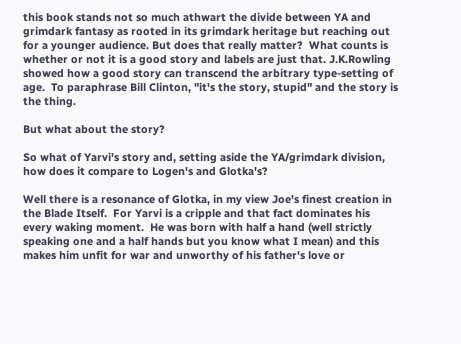this book stands not so much athwart the divide between YA and grimdark fantasy as rooted in its grimdark heritage but reaching out for a younger audience. But does that really matter?  What counts is whether or not it is a good story and labels are just that. J.K.Rowling showed how a good story can transcend the arbitrary type-setting of age.  To paraphrase Bill Clinton, "it's the story, stupid" and the story is the thing.

But what about the story?

So what of Yarvi's story and, setting aside the YA/grimdark division, how does it compare to Logen's and Glotka's?

Well there is a resonance of Glotka, in my view Joe's finest creation in the Blade Itself.  For Yarvi is a cripple and that fact dominates his every waking moment.  He was born with half a hand (well strictly speaking one and a half hands but you know what I mean) and this makes him unfit for war and unworthy of his father's love or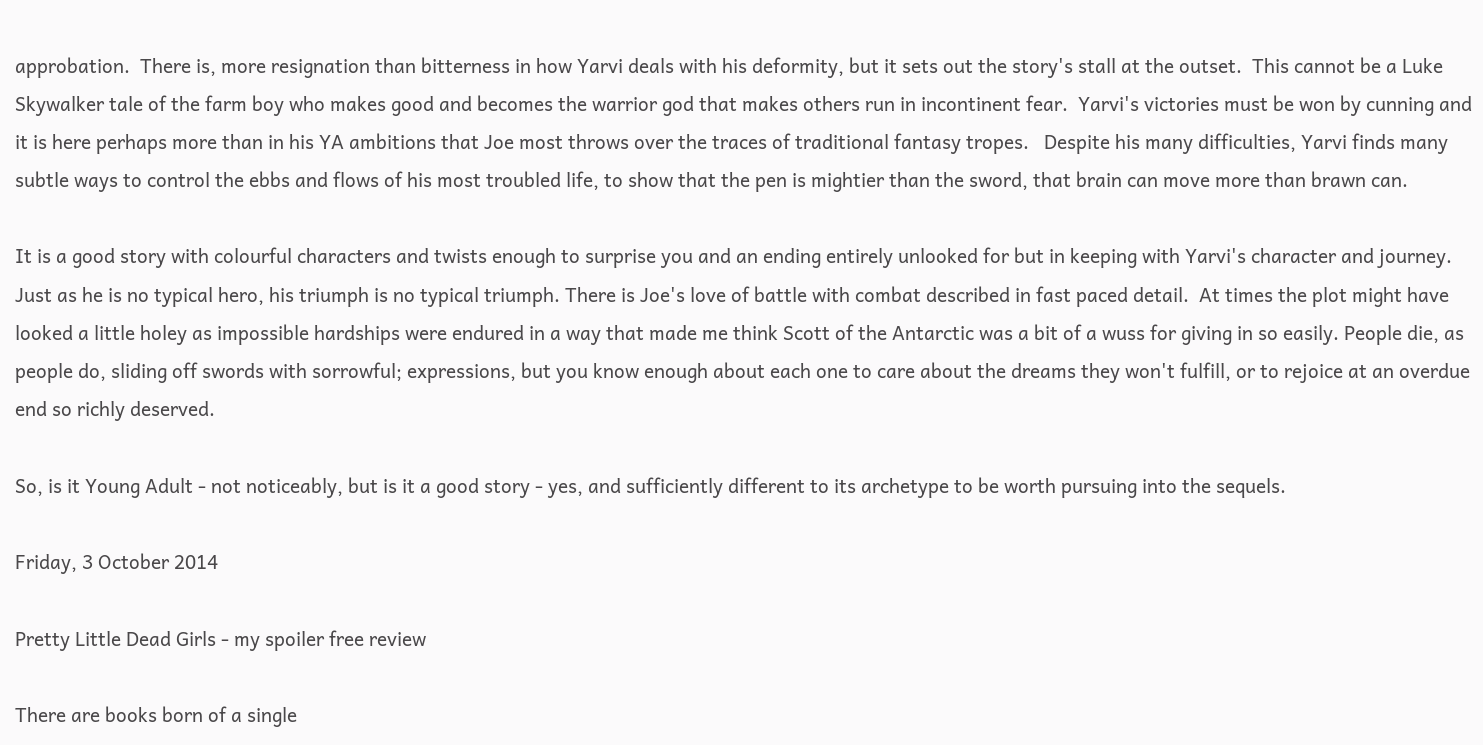approbation.  There is, more resignation than bitterness in how Yarvi deals with his deformity, but it sets out the story's stall at the outset.  This cannot be a Luke Skywalker tale of the farm boy who makes good and becomes the warrior god that makes others run in incontinent fear.  Yarvi's victories must be won by cunning and it is here perhaps more than in his YA ambitions that Joe most throws over the traces of traditional fantasy tropes.   Despite his many difficulties, Yarvi finds many subtle ways to control the ebbs and flows of his most troubled life, to show that the pen is mightier than the sword, that brain can move more than brawn can.

It is a good story with colourful characters and twists enough to surprise you and an ending entirely unlooked for but in keeping with Yarvi's character and journey.  Just as he is no typical hero, his triumph is no typical triumph. There is Joe's love of battle with combat described in fast paced detail.  At times the plot might have looked a little holey as impossible hardships were endured in a way that made me think Scott of the Antarctic was a bit of a wuss for giving in so easily. People die, as people do, sliding off swords with sorrowful; expressions, but you know enough about each one to care about the dreams they won't fulfill, or to rejoice at an overdue end so richly deserved.

So, is it Young Adult - not noticeably, but is it a good story - yes, and sufficiently different to its archetype to be worth pursuing into the sequels.

Friday, 3 October 2014

Pretty Little Dead Girls - my spoiler free review

There are books born of a single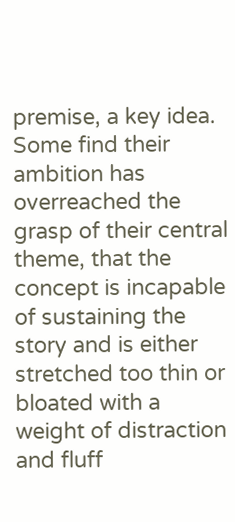premise, a key idea.  Some find their ambition has overreached the grasp of their central theme, that the concept is incapable of sustaining the story and is either stretched too thin or bloated with a weight of distraction and fluff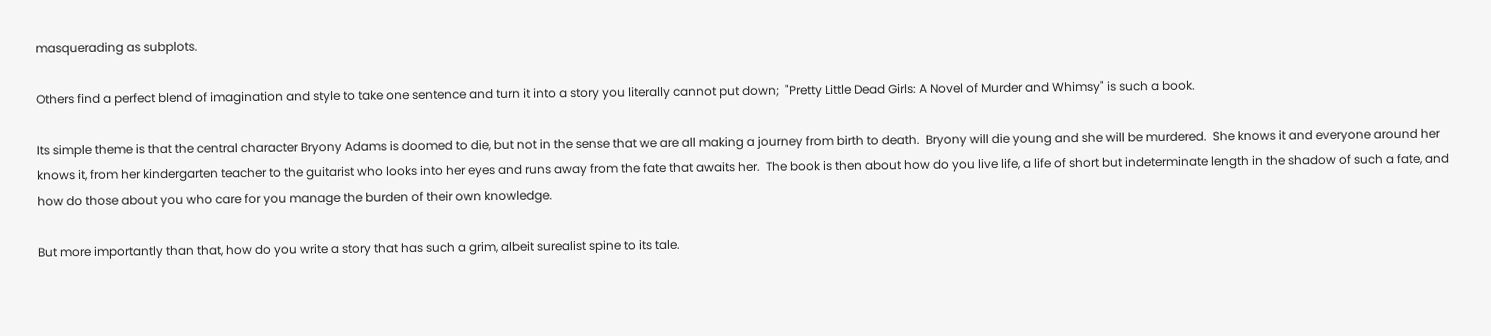masquerading as subplots.

Others find a perfect blend of imagination and style to take one sentence and turn it into a story you literally cannot put down;  "Pretty Little Dead Girls: A Novel of Murder and Whimsy" is such a book.

Its simple theme is that the central character Bryony Adams is doomed to die, but not in the sense that we are all making a journey from birth to death.  Bryony will die young and she will be murdered.  She knows it and everyone around her knows it, from her kindergarten teacher to the guitarist who looks into her eyes and runs away from the fate that awaits her.  The book is then about how do you live life, a life of short but indeterminate length in the shadow of such a fate, and how do those about you who care for you manage the burden of their own knowledge.

But more importantly than that, how do you write a story that has such a grim, albeit surealist spine to its tale.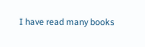I have read many books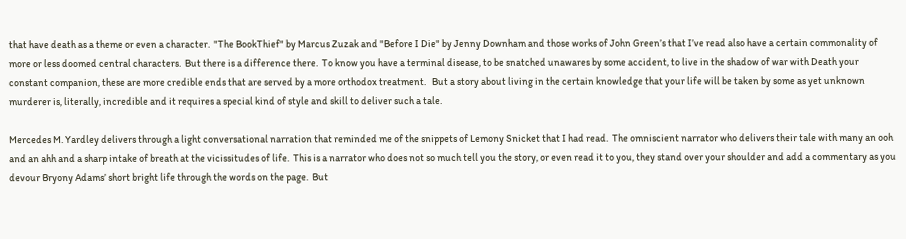that have death as a theme or even a character.  "The BookThief" by Marcus Zuzak and "Before I Die" by Jenny Downham and those works of John Green’s that I’ve read also have a certain commonality of more or less doomed central characters.  But there is a difference there.  To know you have a terminal disease, to be snatched unawares by some accident, to live in the shadow of war with Death your constant companion, these are more credible ends that are served by a more orthodox treatment.   But a story about living in the certain knowledge that your life will be taken by some as yet unknown murderer is, literally, incredible and it requires a special kind of style and skill to deliver such a tale.

Mercedes M. Yardley delivers through a light conversational narration that reminded me of the snippets of Lemony Snicket that I had read.  The omniscient narrator who delivers their tale with many an ooh and an ahh and a sharp intake of breath at the vicissitudes of life.  This is a narrator who does not so much tell you the story, or even read it to you, they stand over your shoulder and add a commentary as you devour Bryony Adams’ short bright life through the words on the page.  But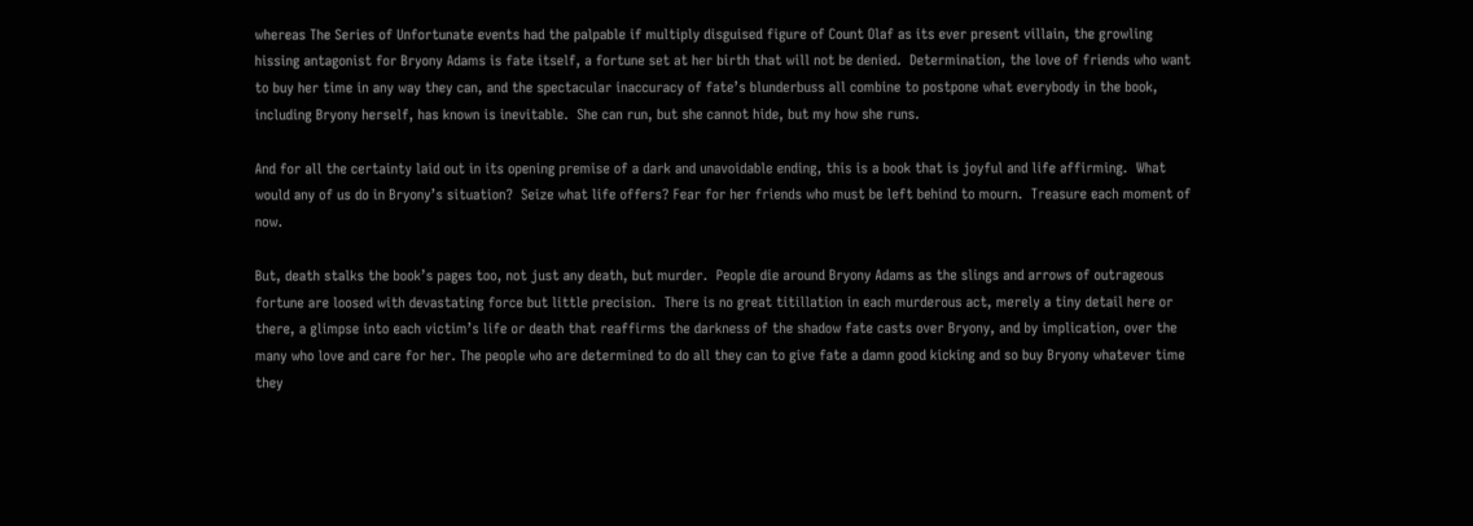whereas The Series of Unfortunate events had the palpable if multiply disguised figure of Count Olaf as its ever present villain, the growling hissing antagonist for Bryony Adams is fate itself, a fortune set at her birth that will not be denied.  Determination, the love of friends who want to buy her time in any way they can, and the spectacular inaccuracy of fate’s blunderbuss all combine to postpone what everybody in the book, including Bryony herself, has known is inevitable.  She can run, but she cannot hide, but my how she runs.

And for all the certainty laid out in its opening premise of a dark and unavoidable ending, this is a book that is joyful and life affirming.  What would any of us do in Bryony’s situation?  Seize what life offers? Fear for her friends who must be left behind to mourn.  Treasure each moment of now.

But, death stalks the book’s pages too, not just any death, but murder.  People die around Bryony Adams as the slings and arrows of outrageous fortune are loosed with devastating force but little precision.  There is no great titillation in each murderous act, merely a tiny detail here or there, a glimpse into each victim’s life or death that reaffirms the darkness of the shadow fate casts over Bryony, and by implication, over the many who love and care for her. The people who are determined to do all they can to give fate a damn good kicking and so buy Bryony whatever time they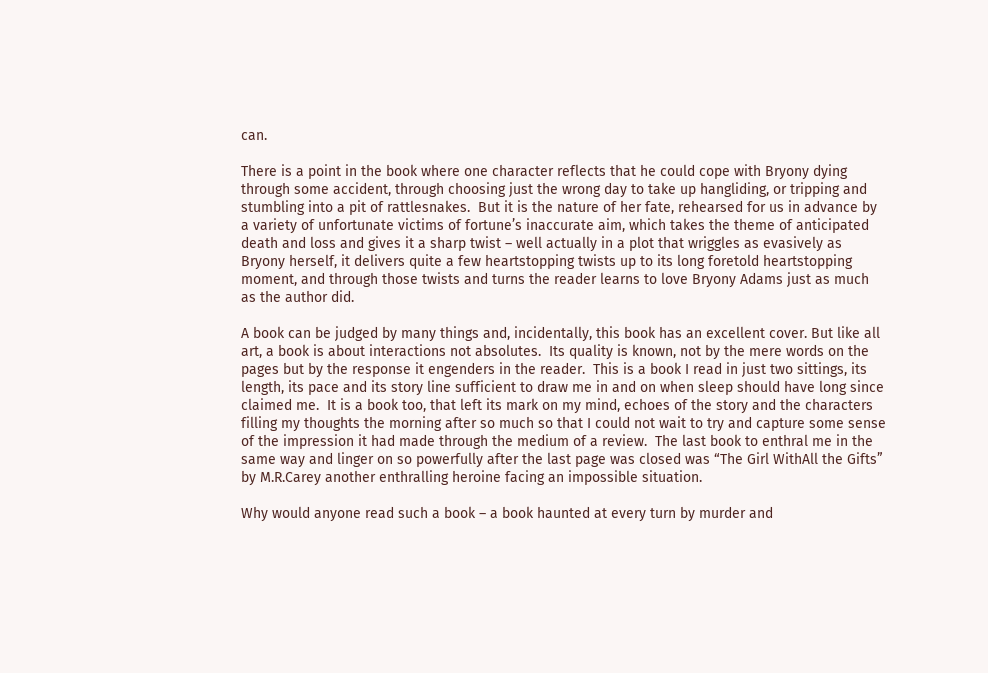can.

There is a point in the book where one character reflects that he could cope with Bryony dying through some accident, through choosing just the wrong day to take up hangliding, or tripping and stumbling into a pit of rattlesnakes.  But it is the nature of her fate, rehearsed for us in advance by a variety of unfortunate victims of fortune’s inaccurate aim, which takes the theme of anticipated death and loss and gives it a sharp twist – well actually in a plot that wriggles as evasively as Bryony herself, it delivers quite a few heartstopping twists up to its long foretold heartstopping moment, and through those twists and turns the reader learns to love Bryony Adams just as much as the author did.

A book can be judged by many things and, incidentally, this book has an excellent cover. But like all art, a book is about interactions not absolutes.  Its quality is known, not by the mere words on the pages but by the response it engenders in the reader.  This is a book I read in just two sittings, its length, its pace and its story line sufficient to draw me in and on when sleep should have long since claimed me.  It is a book too, that left its mark on my mind, echoes of the story and the characters filling my thoughts the morning after so much so that I could not wait to try and capture some sense of the impression it had made through the medium of a review.  The last book to enthral me in the same way and linger on so powerfully after the last page was closed was “The Girl WithAll the Gifts” by M.R.Carey another enthralling heroine facing an impossible situation.

Why would anyone read such a book – a book haunted at every turn by murder and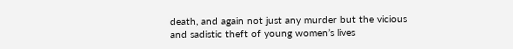death, and again not just any murder but the vicious and sadistic theft of young women’s lives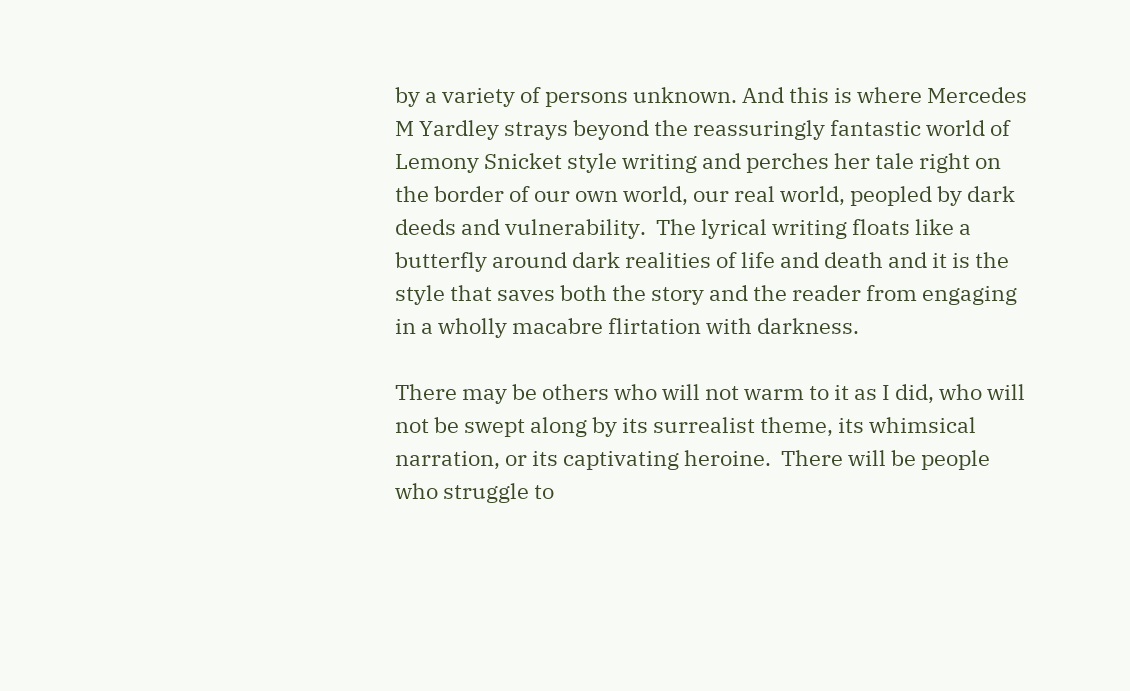by a variety of persons unknown. And this is where Mercedes M Yardley strays beyond the reassuringly fantastic world of Lemony Snicket style writing and perches her tale right on the border of our own world, our real world, peopled by dark deeds and vulnerability.  The lyrical writing floats like a butterfly around dark realities of life and death and it is the style that saves both the story and the reader from engaging in a wholly macabre flirtation with darkness.

There may be others who will not warm to it as I did, who will not be swept along by its surrealist theme, its whimsical narration, or its captivating heroine.  There will be people who struggle to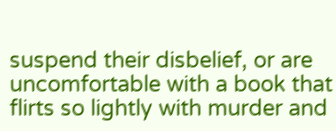suspend their disbelief, or are uncomfortable with a book that flirts so lightly with murder and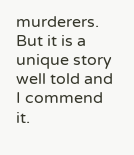murderers.  But it is a unique story well told and I commend it.